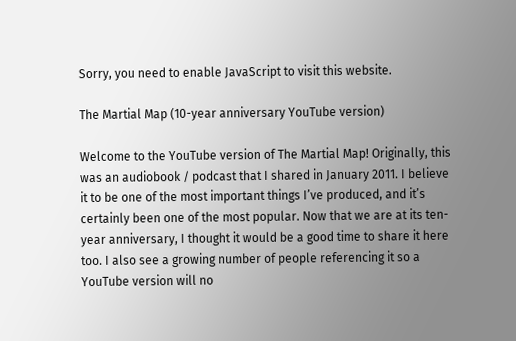Sorry, you need to enable JavaScript to visit this website.

The Martial Map (10-year anniversary YouTube version)

Welcome to the YouTube version of The Martial Map! Originally, this was an audiobook / podcast that I shared in January 2011. I believe it to be one of the most important things I’ve produced, and it’s certainly been one of the most popular. Now that we are at its ten-year anniversary, I thought it would be a good time to share it here too. I also see a growing number of people referencing it so a YouTube version will no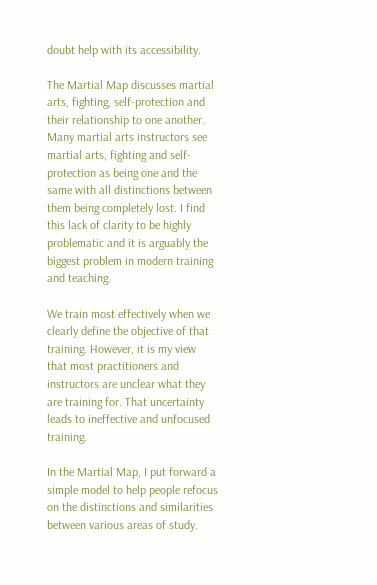doubt help with its accessibility.

The Martial Map discusses martial arts, fighting, self-protection and their relationship to one another. Many martial arts instructors see martial arts, fighting and self-protection as being one and the same with all distinctions between them being completely lost. I find this lack of clarity to be highly problematic and it is arguably the biggest problem in modern training and teaching.

We train most effectively when we clearly define the objective of that training. However, it is my view that most practitioners and instructors are unclear what they are training for. That uncertainty leads to ineffective and unfocused training.

In the Martial Map, I put forward a simple model to help people refocus on the distinctions and similarities between various areas of study.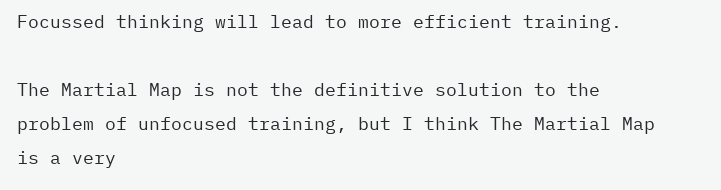Focussed thinking will lead to more efficient training.

The Martial Map is not the definitive solution to the problem of unfocused training, but I think The Martial Map is a very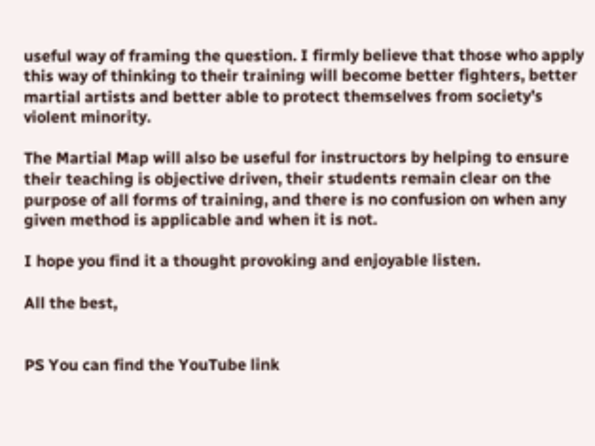useful way of framing the question. I firmly believe that those who apply this way of thinking to their training will become better fighters, better martial artists and better able to protect themselves from society’s violent minority.

The Martial Map will also be useful for instructors by helping to ensure their teaching is objective driven, their students remain clear on the purpose of all forms of training, and there is no confusion on when any given method is applicable and when it is not.

I hope you find it a thought provoking and enjoyable listen.

All the best,


PS You can find the YouTube link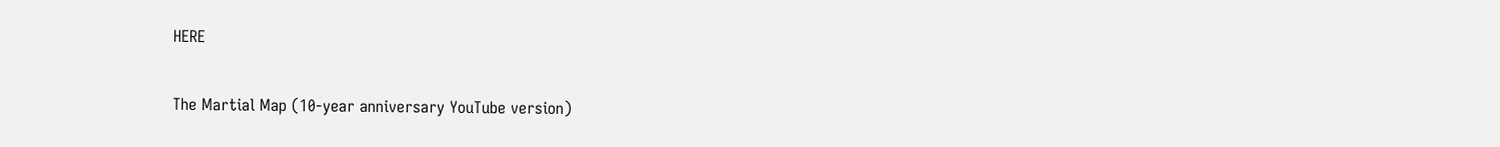HERE

The Martial Map (10-year anniversary YouTube version)